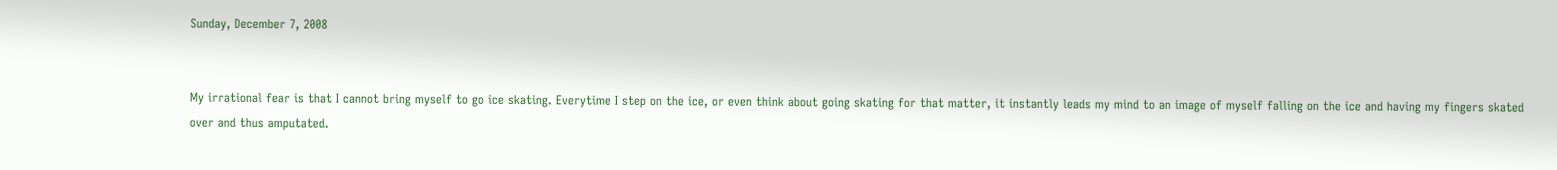Sunday, December 7, 2008


My irrational fear is that I cannot bring myself to go ice skating. Everytime I step on the ice, or even think about going skating for that matter, it instantly leads my mind to an image of myself falling on the ice and having my fingers skated over and thus amputated.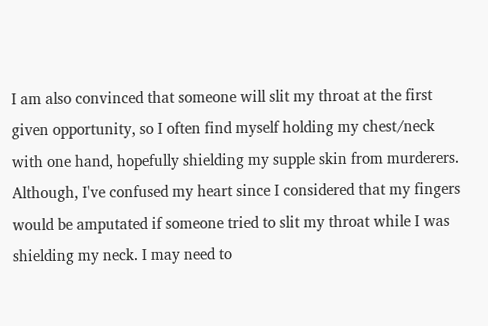I am also convinced that someone will slit my throat at the first given opportunity, so I often find myself holding my chest/neck with one hand, hopefully shielding my supple skin from murderers. Although, I've confused my heart since I considered that my fingers would be amputated if someone tried to slit my throat while I was shielding my neck. I may need to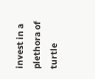invest in a plethora of turtle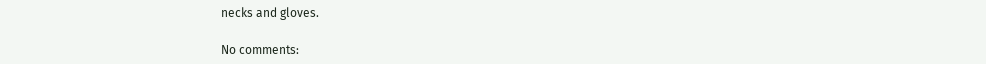necks and gloves.

No comments: